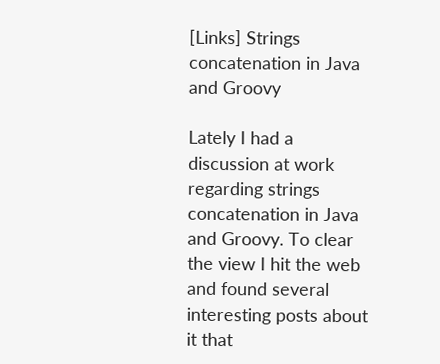[Links] Strings concatenation in Java and Groovy

Lately I had a discussion at work regarding strings concatenation in Java and Groovy. To clear the view I hit the web and found several interesting posts about it that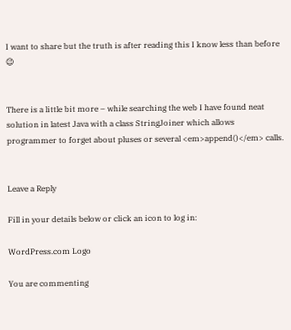I want to share but the truth is after reading this I know less than before 😉


There is a little bit more – while searching the web I have found neat solution in latest Java with a class StringJoiner which allows programmer to forget about pluses or several <em>append()</em> calls.


Leave a Reply

Fill in your details below or click an icon to log in:

WordPress.com Logo

You are commenting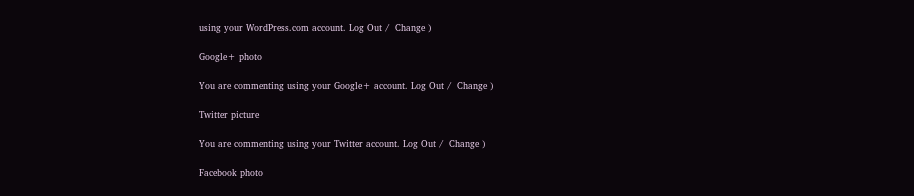using your WordPress.com account. Log Out /  Change )

Google+ photo

You are commenting using your Google+ account. Log Out /  Change )

Twitter picture

You are commenting using your Twitter account. Log Out /  Change )

Facebook photo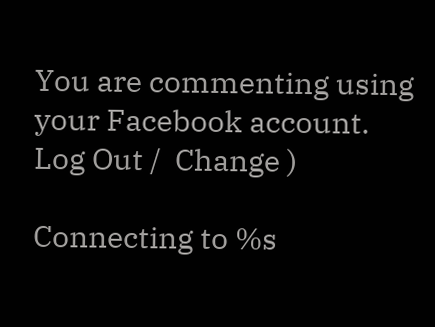You are commenting using your Facebook account. Log Out /  Change )

Connecting to %s